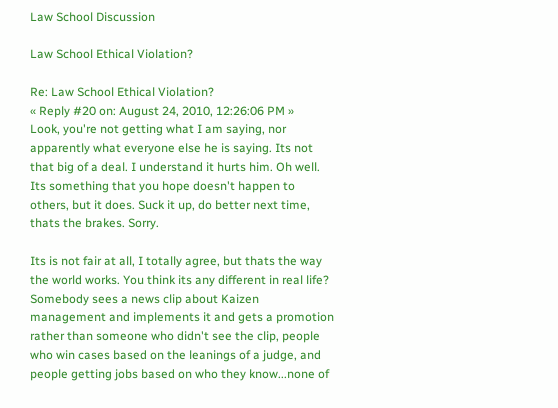Law School Discussion

Law School Ethical Violation?

Re: Law School Ethical Violation?
« Reply #20 on: August 24, 2010, 12:26:06 PM »
Look, you're not getting what I am saying, nor apparently what everyone else he is saying. Its not that big of a deal. I understand it hurts him. Oh well. Its something that you hope doesn't happen to others, but it does. Suck it up, do better next time, thats the brakes. Sorry.

Its is not fair at all, I totally agree, but thats the way the world works. You think its any different in real life? Somebody sees a news clip about Kaizen management and implements it and gets a promotion rather than someone who didn't see the clip, people who win cases based on the leanings of a judge, and people getting jobs based on who they know...none of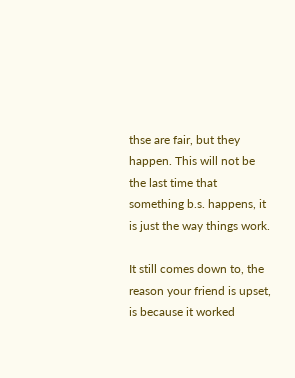thse are fair, but they happen. This will not be the last time that something b.s. happens, it is just the way things work.

It still comes down to, the reason your friend is upset, is because it worked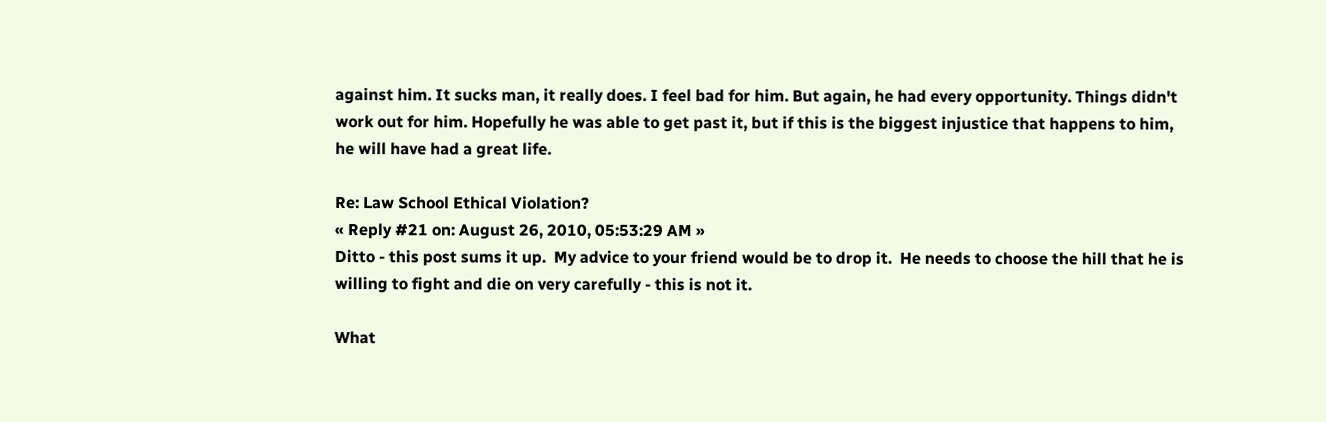against him. It sucks man, it really does. I feel bad for him. But again, he had every opportunity. Things didn't work out for him. Hopefully he was able to get past it, but if this is the biggest injustice that happens to him, he will have had a great life.

Re: Law School Ethical Violation?
« Reply #21 on: August 26, 2010, 05:53:29 AM »
Ditto - this post sums it up.  My advice to your friend would be to drop it.  He needs to choose the hill that he is willing to fight and die on very carefully - this is not it.

What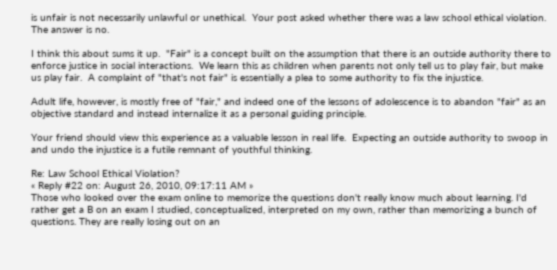is unfair is not necessarily unlawful or unethical.  Your post asked whether there was a law school ethical violation.  The answer is no.

I think this about sums it up.  "Fair" is a concept built on the assumption that there is an outside authority there to enforce justice in social interactions.  We learn this as children when parents not only tell us to play fair, but make us play fair.  A complaint of "that's not fair" is essentially a plea to some authority to fix the injustice.

Adult life, however, is mostly free of "fair," and indeed one of the lessons of adolescence is to abandon "fair" as an objective standard and instead internalize it as a personal guiding principle.

Your friend should view this experience as a valuable lesson in real life.  Expecting an outside authority to swoop in and undo the injustice is a futile remnant of youthful thinking.

Re: Law School Ethical Violation?
« Reply #22 on: August 26, 2010, 09:17:11 AM »
Those who looked over the exam online to memorize the questions don't really know much about learning. I'd rather get a B on an exam I studied, conceptualized, interpreted on my own, rather than memorizing a bunch of questions. They are really losing out on an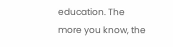education. The more you know, the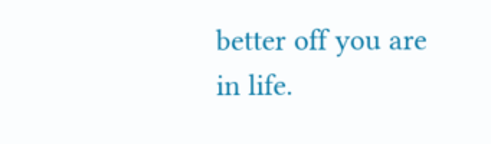better off you are in life.